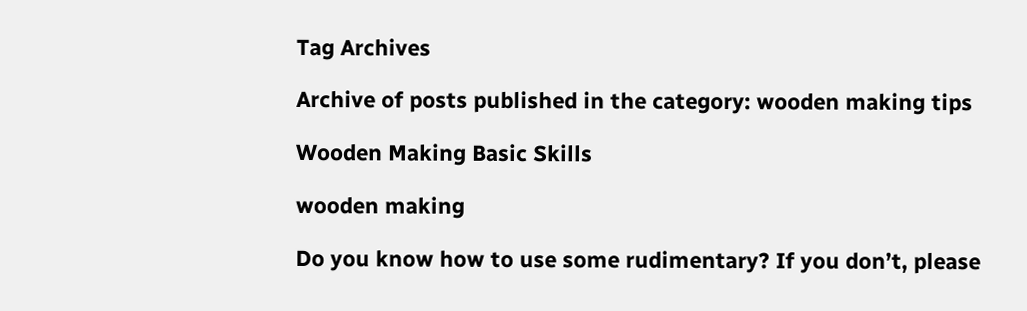Tag Archives

Archive of posts published in the category: wooden making tips

Wooden Making Basic Skills

wooden making

Do you know how to use some rudimentary? If you don’t, please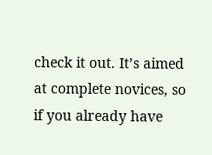check it out. It’s aimed at complete novices, so if you already have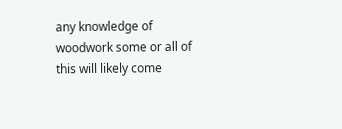any knowledge of woodwork some or all of this will likely come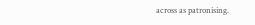across as patronising.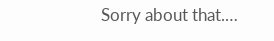Sorry about that.…